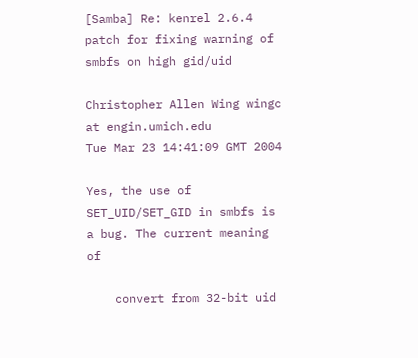[Samba] Re: kenrel 2.6.4 patch for fixing warning of smbfs on high gid/uid

Christopher Allen Wing wingc at engin.umich.edu
Tue Mar 23 14:41:09 GMT 2004

Yes, the use of SET_UID/SET_GID in smbfs is a bug. The current meaning of

    convert from 32-bit uid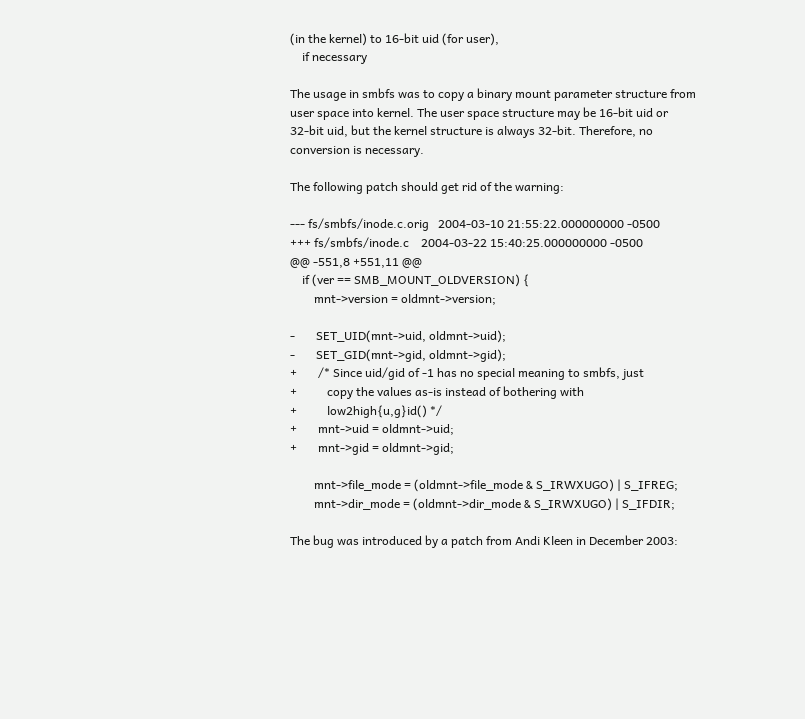(in the kernel) to 16-bit uid (for user),
    if necessary

The usage in smbfs was to copy a binary mount parameter structure from
user space into kernel. The user space structure may be 16-bit uid or
32-bit uid, but the kernel structure is always 32-bit. Therefore, no
conversion is necessary.

The following patch should get rid of the warning:

--- fs/smbfs/inode.c.orig   2004-03-10 21:55:22.000000000 -0500
+++ fs/smbfs/inode.c    2004-03-22 15:40:25.000000000 -0500
@@ -551,8 +551,11 @@
    if (ver == SMB_MOUNT_OLDVERSION) {
        mnt->version = oldmnt->version;

-       SET_UID(mnt->uid, oldmnt->uid);
-       SET_GID(mnt->gid, oldmnt->gid);
+       /* Since uid/gid of -1 has no special meaning to smbfs, just
+          copy the values as-is instead of bothering with
+          low2high{u,g}id() */
+       mnt->uid = oldmnt->uid;
+       mnt->gid = oldmnt->gid;

        mnt->file_mode = (oldmnt->file_mode & S_IRWXUGO) | S_IFREG;
        mnt->dir_mode = (oldmnt->dir_mode & S_IRWXUGO) | S_IFDIR;

The bug was introduced by a patch from Andi Kleen in December 2003: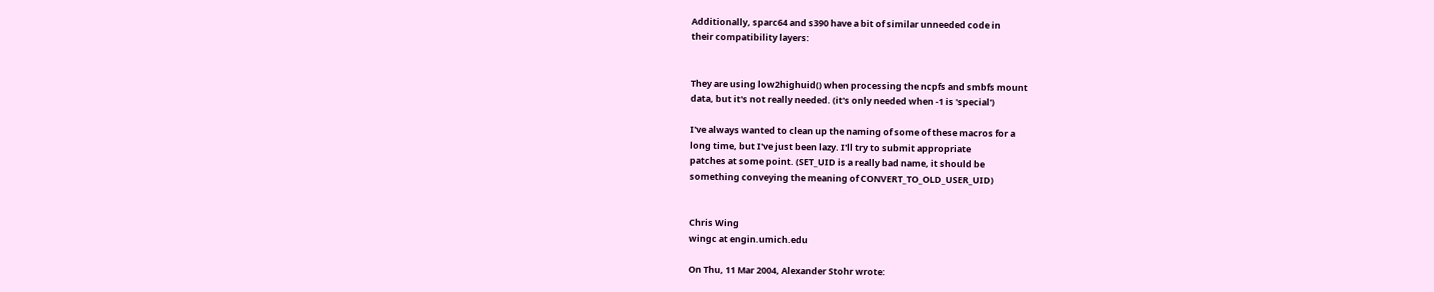Additionally, sparc64 and s390 have a bit of similar unneeded code in
their compatibility layers:


They are using low2highuid() when processing the ncpfs and smbfs mount
data, but it's not really needed. (it's only needed when -1 is 'special')

I've always wanted to clean up the naming of some of these macros for a
long time, but I've just been lazy. I'll try to submit appropriate
patches at some point. (SET_UID is a really bad name, it should be
something conveying the meaning of CONVERT_TO_OLD_USER_UID)


Chris Wing
wingc at engin.umich.edu

On Thu, 11 Mar 2004, Alexander Stohr wrote: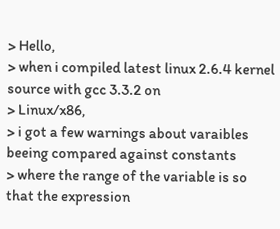> Hello,
> when i compiled latest linux 2.6.4 kernel source with gcc 3.3.2 on
> Linux/x86,
> i got a few warnings about varaibles beeing compared against constants
> where the range of the variable is so that the expression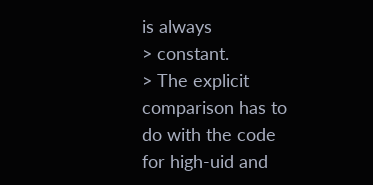is always
> constant.
> The explicit comparison has to do with the code for high-uid and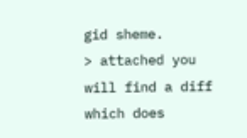gid sheme.
> attached you will find a diff which does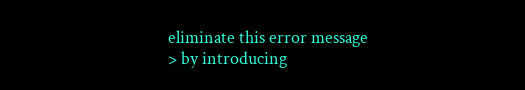eliminate this error message
> by introducing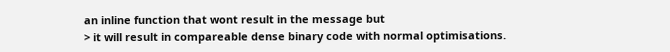an inline function that wont result in the message but
> it will result in compareable dense binary code with normal optimisations.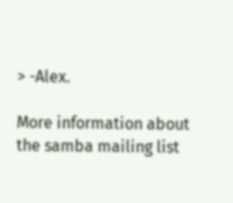> -Alex.

More information about the samba mailing list